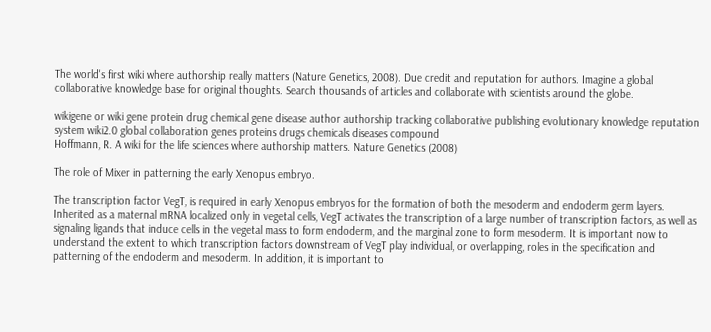The world's first wiki where authorship really matters (Nature Genetics, 2008). Due credit and reputation for authors. Imagine a global collaborative knowledge base for original thoughts. Search thousands of articles and collaborate with scientists around the globe.

wikigene or wiki gene protein drug chemical gene disease author authorship tracking collaborative publishing evolutionary knowledge reputation system wiki2.0 global collaboration genes proteins drugs chemicals diseases compound
Hoffmann, R. A wiki for the life sciences where authorship matters. Nature Genetics (2008)

The role of Mixer in patterning the early Xenopus embryo.

The transcription factor VegT, is required in early Xenopus embryos for the formation of both the mesoderm and endoderm germ layers. Inherited as a maternal mRNA localized only in vegetal cells, VegT activates the transcription of a large number of transcription factors, as well as signaling ligands that induce cells in the vegetal mass to form endoderm, and the marginal zone to form mesoderm. It is important now to understand the extent to which transcription factors downstream of VegT play individual, or overlapping, roles in the specification and patterning of the endoderm and mesoderm. In addition, it is important to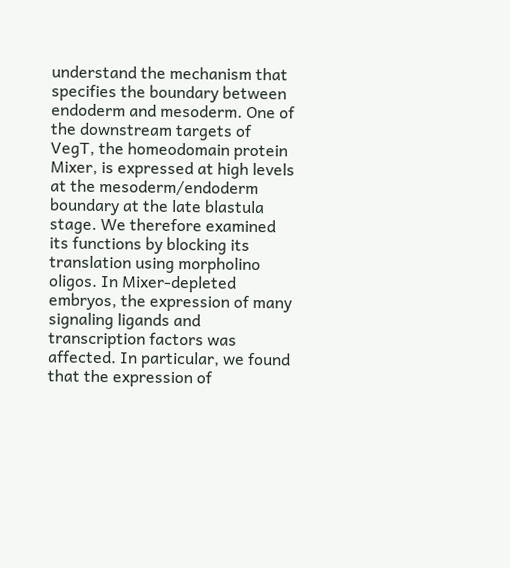understand the mechanism that specifies the boundary between endoderm and mesoderm. One of the downstream targets of VegT, the homeodomain protein Mixer, is expressed at high levels at the mesoderm/endoderm boundary at the late blastula stage. We therefore examined its functions by blocking its translation using morpholino oligos. In Mixer-depleted embryos, the expression of many signaling ligands and transcription factors was affected. In particular, we found that the expression of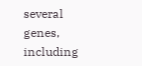several genes, including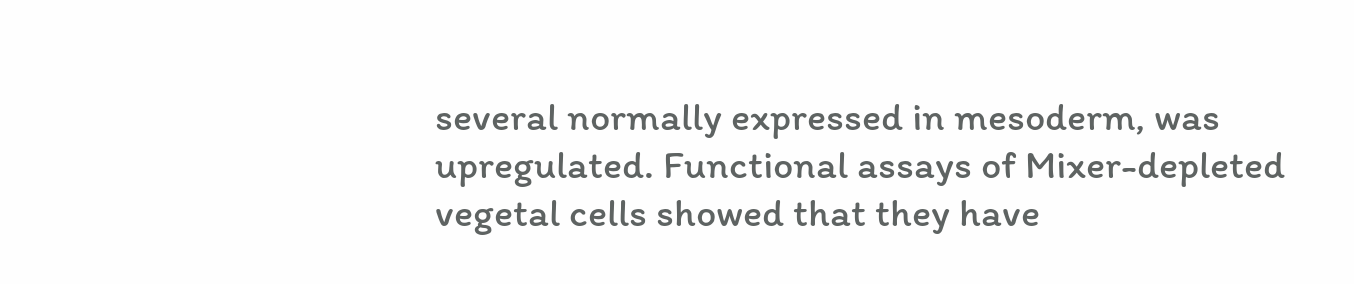several normally expressed in mesoderm, was upregulated. Functional assays of Mixer-depleted vegetal cells showed that they have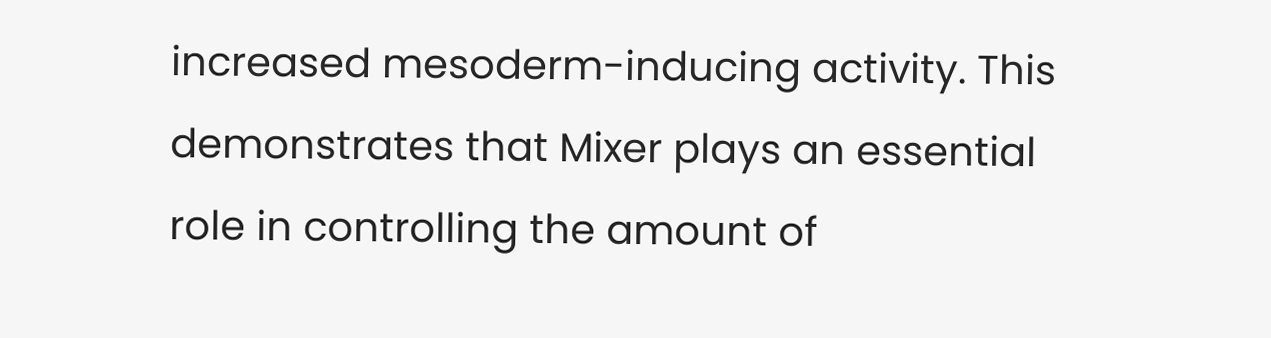increased mesoderm-inducing activity. This demonstrates that Mixer plays an essential role in controlling the amount of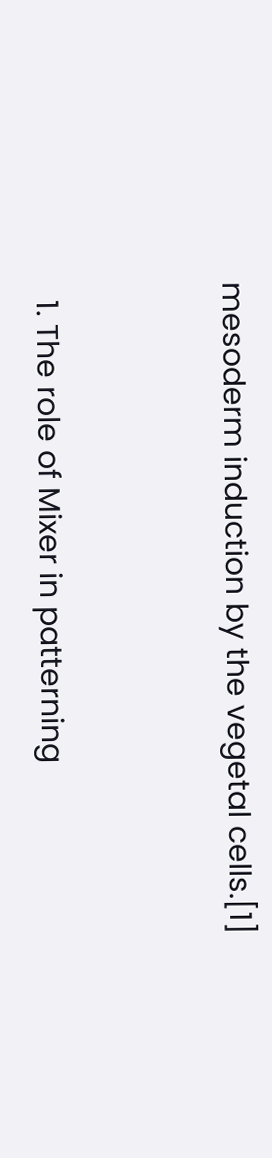mesoderm induction by the vegetal cells.[1]


  1. The role of Mixer in patterning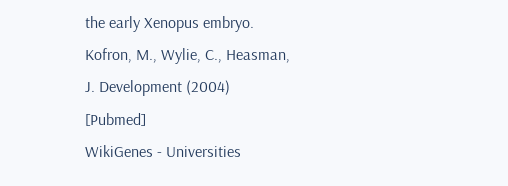the early Xenopus embryo. Kofron, M., Wylie, C., Heasman, J. Development (2004) [Pubmed]
WikiGenes - Universities